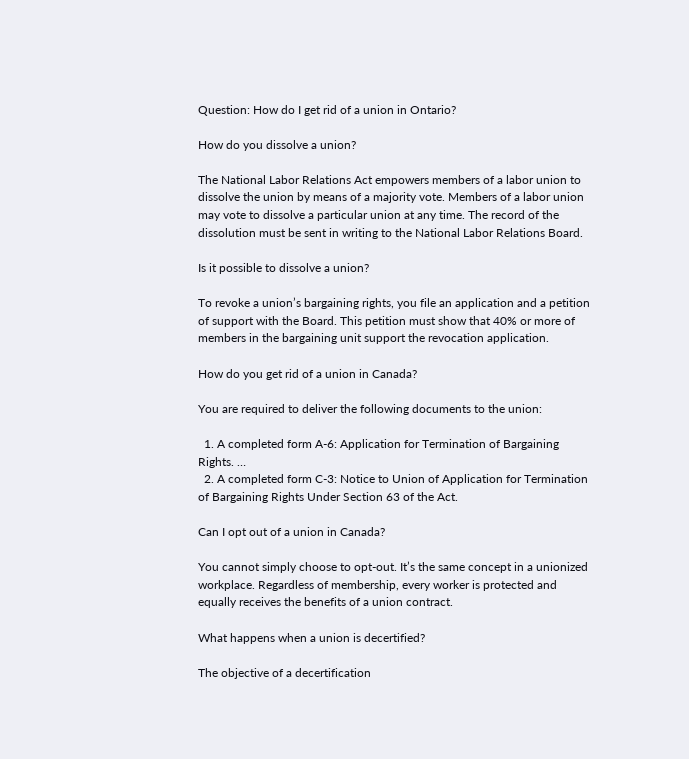Question: How do I get rid of a union in Ontario?

How do you dissolve a union?

The National Labor Relations Act empowers members of a labor union to dissolve the union by means of a majority vote. Members of a labor union may vote to dissolve a particular union at any time. The record of the dissolution must be sent in writing to the National Labor Relations Board.

Is it possible to dissolve a union?

To revoke a union’s bargaining rights, you file an application and a petition of support with the Board. This petition must show that 40% or more of members in the bargaining unit support the revocation application.

How do you get rid of a union in Canada?

You are required to deliver the following documents to the union:

  1. A completed form A-6: Application for Termination of Bargaining Rights. …
  2. A completed form C-3: Notice to Union of Application for Termination of Bargaining Rights Under Section 63 of the Act.

Can I opt out of a union in Canada?

You cannot simply choose to opt-out. It’s the same concept in a unionized workplace. Regardless of membership, every worker is protected and equally receives the benefits of a union contract.

What happens when a union is decertified?

The objective of a decertification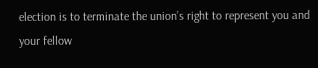election is to terminate the union’s right to represent you and your fellow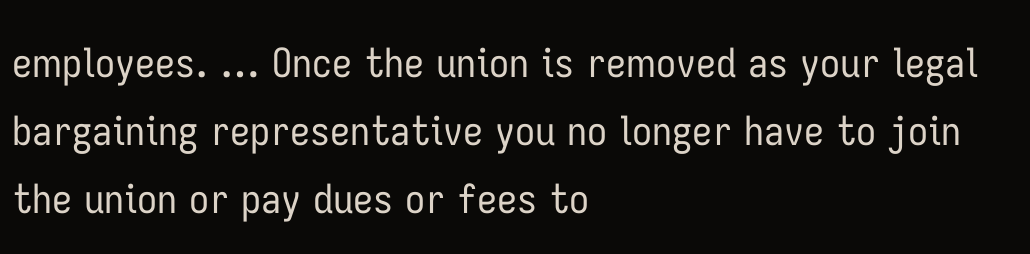employees. … Once the union is removed as your legal bargaining representative you no longer have to join the union or pay dues or fees to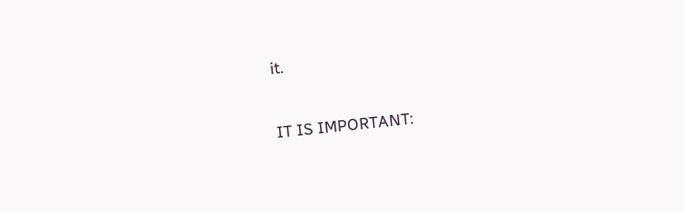it.

IT IS IMPORTANT: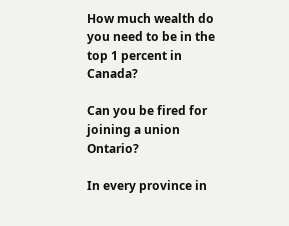How much wealth do you need to be in the top 1 percent in Canada?

Can you be fired for joining a union Ontario?

In every province in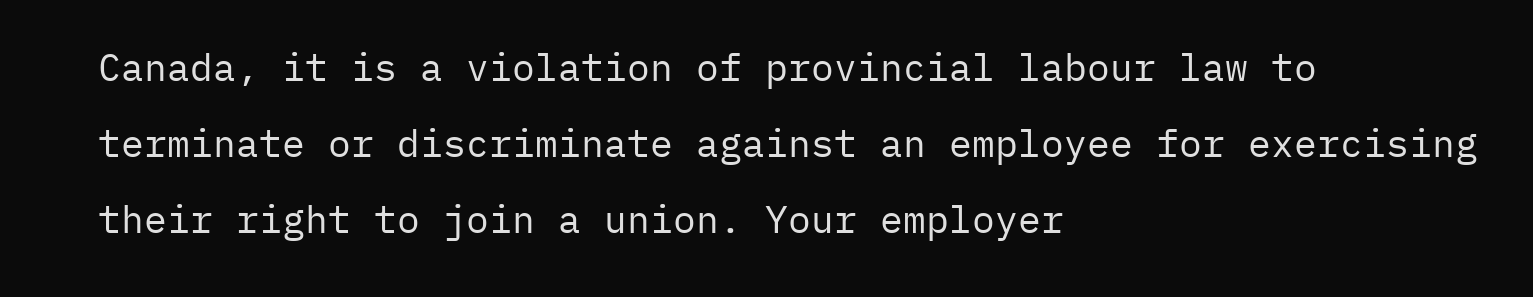Canada, it is a violation of provincial labour law to terminate or discriminate against an employee for exercising their right to join a union. Your employer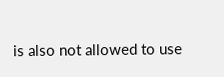is also not allowed to use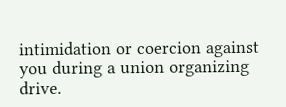intimidation or coercion against you during a union organizing drive.